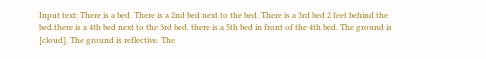Input text: There is a bed. There is a 2nd bed next to the bed. There is a 3rd bed 2 feet behind the bed.there is a 4th bed next to the 3rd bed. there is a 5th bed in front of the 4th bed. The ground is [cloud]. The ground is reflective. The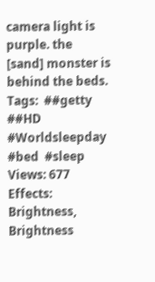camera light is purple. the [sand] monster is behind the beds.
Tags:  ##getty  ##HD  #Worldsleepday  #bed  #sleep
Views: 677
Effects: Brightness, Brightness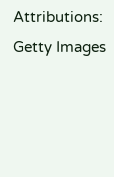Attributions: Getty Images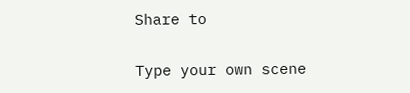Share to

Type your own scene